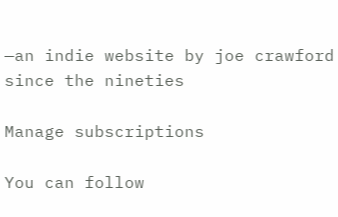—an indie website by joe crawford since the nineties

Manage subscriptions

You can follow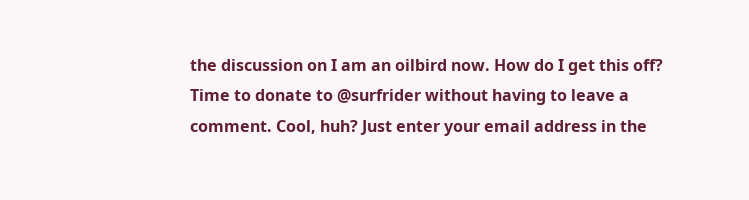the discussion on I am an oilbird now. How do I get this off? Time to donate to @surfrider without having to leave a comment. Cool, huh? Just enter your email address in the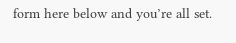form here below and you’re all set.